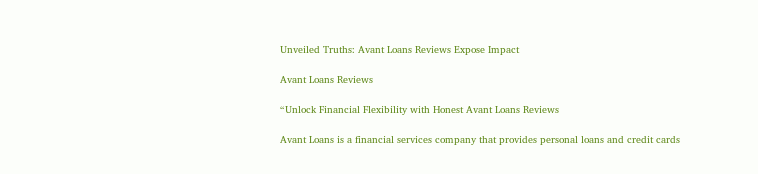Unveiled Truths: Avant Loans Reviews Expose Impact

Avant Loans Reviews

“Unlock Financial Flexibility with Honest Avant Loans Reviews

Avant Loans is a financial services company that provides personal loans and credit cards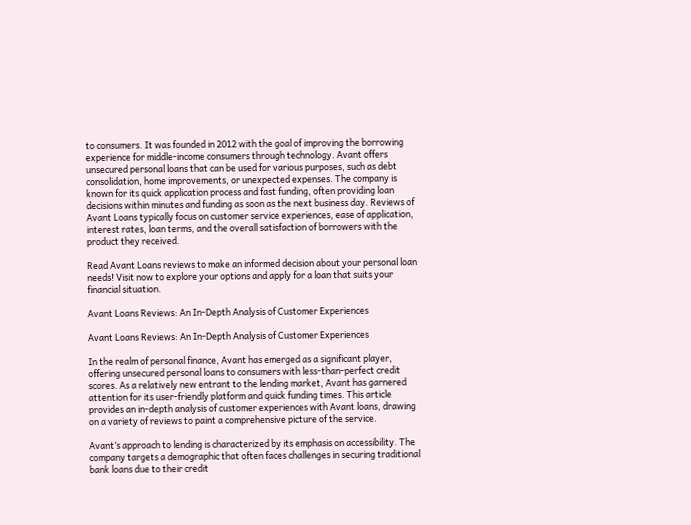to consumers. It was founded in 2012 with the goal of improving the borrowing experience for middle-income consumers through technology. Avant offers unsecured personal loans that can be used for various purposes, such as debt consolidation, home improvements, or unexpected expenses. The company is known for its quick application process and fast funding, often providing loan decisions within minutes and funding as soon as the next business day. Reviews of Avant Loans typically focus on customer service experiences, ease of application, interest rates, loan terms, and the overall satisfaction of borrowers with the product they received.

Read Avant Loans reviews to make an informed decision about your personal loan needs! Visit now to explore your options and apply for a loan that suits your financial situation.

Avant Loans Reviews: An In-Depth Analysis of Customer Experiences

Avant Loans Reviews: An In-Depth Analysis of Customer Experiences

In the realm of personal finance, Avant has emerged as a significant player, offering unsecured personal loans to consumers with less-than-perfect credit scores. As a relatively new entrant to the lending market, Avant has garnered attention for its user-friendly platform and quick funding times. This article provides an in-depth analysis of customer experiences with Avant loans, drawing on a variety of reviews to paint a comprehensive picture of the service.

Avant’s approach to lending is characterized by its emphasis on accessibility. The company targets a demographic that often faces challenges in securing traditional bank loans due to their credit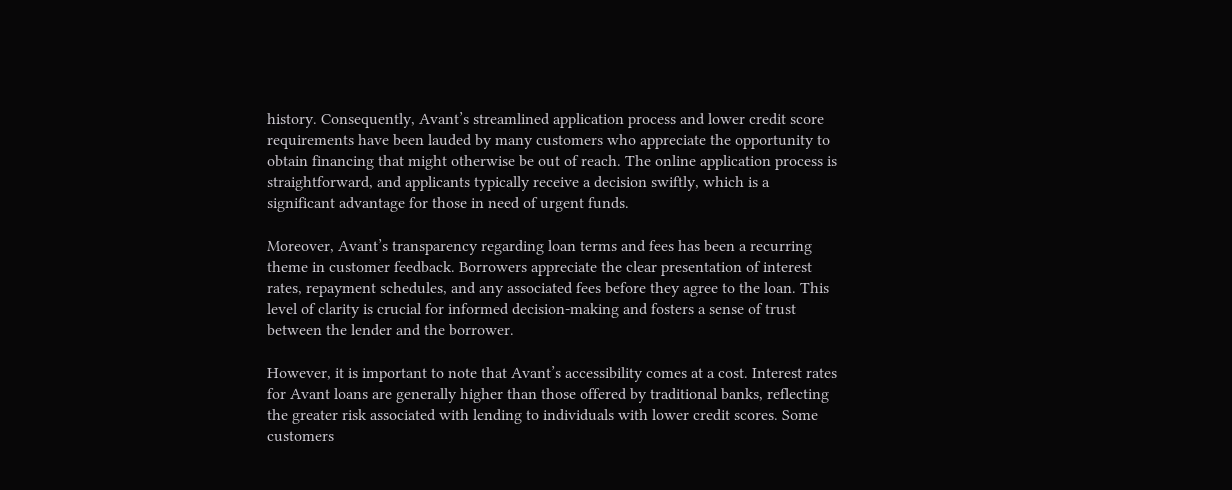history. Consequently, Avant’s streamlined application process and lower credit score requirements have been lauded by many customers who appreciate the opportunity to obtain financing that might otherwise be out of reach. The online application process is straightforward, and applicants typically receive a decision swiftly, which is a significant advantage for those in need of urgent funds.

Moreover, Avant’s transparency regarding loan terms and fees has been a recurring theme in customer feedback. Borrowers appreciate the clear presentation of interest rates, repayment schedules, and any associated fees before they agree to the loan. This level of clarity is crucial for informed decision-making and fosters a sense of trust between the lender and the borrower.

However, it is important to note that Avant’s accessibility comes at a cost. Interest rates for Avant loans are generally higher than those offered by traditional banks, reflecting the greater risk associated with lending to individuals with lower credit scores. Some customers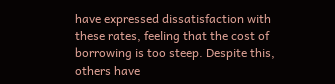have expressed dissatisfaction with these rates, feeling that the cost of borrowing is too steep. Despite this, others have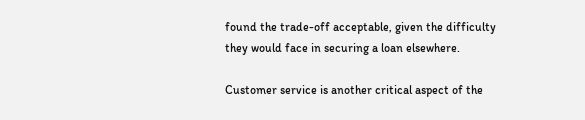found the trade-off acceptable, given the difficulty they would face in securing a loan elsewhere.

Customer service is another critical aspect of the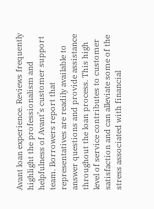Avant loan experience. Reviews frequently highlight the professionalism and helpfulness of Avant’s customer support team. Borrowers report that representatives are readily available to answer questions and provide assistance throughout the loan process. This high level of service contributes to customer satisfaction and can alleviate some of the stress associated with financial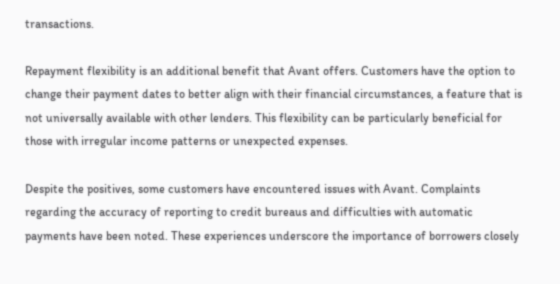transactions.

Repayment flexibility is an additional benefit that Avant offers. Customers have the option to change their payment dates to better align with their financial circumstances, a feature that is not universally available with other lenders. This flexibility can be particularly beneficial for those with irregular income patterns or unexpected expenses.

Despite the positives, some customers have encountered issues with Avant. Complaints regarding the accuracy of reporting to credit bureaus and difficulties with automatic payments have been noted. These experiences underscore the importance of borrowers closely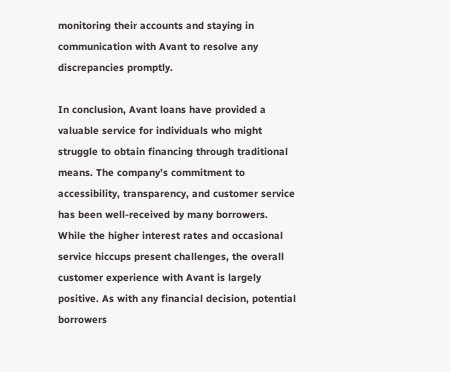monitoring their accounts and staying in communication with Avant to resolve any discrepancies promptly.

In conclusion, Avant loans have provided a valuable service for individuals who might struggle to obtain financing through traditional means. The company’s commitment to accessibility, transparency, and customer service has been well-received by many borrowers. While the higher interest rates and occasional service hiccups present challenges, the overall customer experience with Avant is largely positive. As with any financial decision, potential borrowers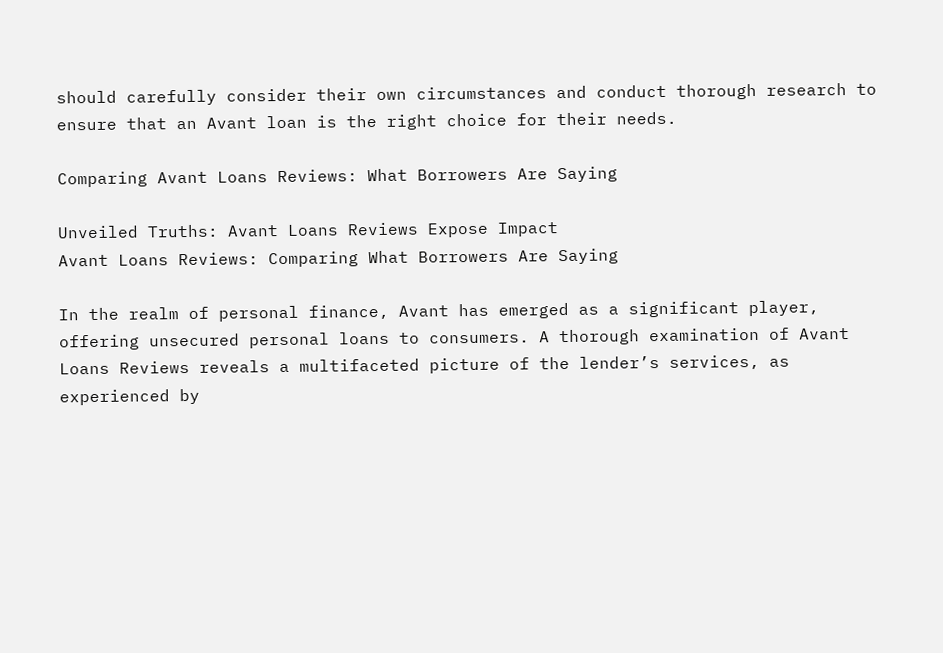should carefully consider their own circumstances and conduct thorough research to ensure that an Avant loan is the right choice for their needs.

Comparing Avant Loans Reviews: What Borrowers Are Saying

Unveiled Truths: Avant Loans Reviews Expose Impact
Avant Loans Reviews: Comparing What Borrowers Are Saying

In the realm of personal finance, Avant has emerged as a significant player, offering unsecured personal loans to consumers. A thorough examination of Avant Loans Reviews reveals a multifaceted picture of the lender’s services, as experienced by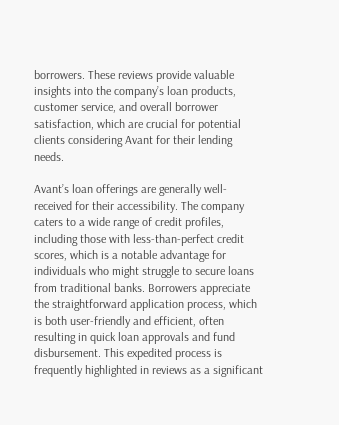borrowers. These reviews provide valuable insights into the company’s loan products, customer service, and overall borrower satisfaction, which are crucial for potential clients considering Avant for their lending needs.

Avant’s loan offerings are generally well-received for their accessibility. The company caters to a wide range of credit profiles, including those with less-than-perfect credit scores, which is a notable advantage for individuals who might struggle to secure loans from traditional banks. Borrowers appreciate the straightforward application process, which is both user-friendly and efficient, often resulting in quick loan approvals and fund disbursement. This expedited process is frequently highlighted in reviews as a significant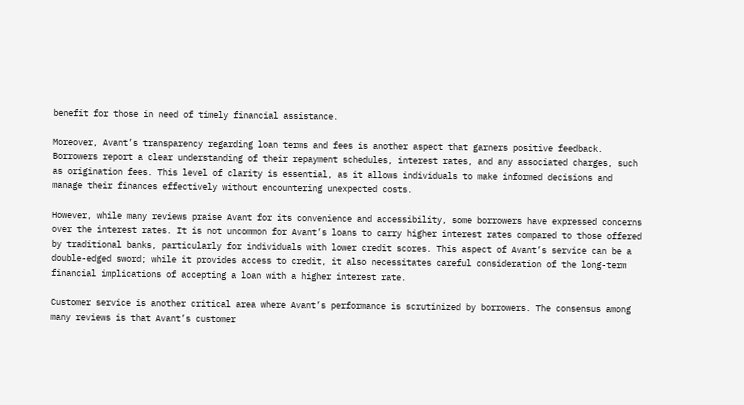benefit for those in need of timely financial assistance.

Moreover, Avant’s transparency regarding loan terms and fees is another aspect that garners positive feedback. Borrowers report a clear understanding of their repayment schedules, interest rates, and any associated charges, such as origination fees. This level of clarity is essential, as it allows individuals to make informed decisions and manage their finances effectively without encountering unexpected costs.

However, while many reviews praise Avant for its convenience and accessibility, some borrowers have expressed concerns over the interest rates. It is not uncommon for Avant’s loans to carry higher interest rates compared to those offered by traditional banks, particularly for individuals with lower credit scores. This aspect of Avant’s service can be a double-edged sword; while it provides access to credit, it also necessitates careful consideration of the long-term financial implications of accepting a loan with a higher interest rate.

Customer service is another critical area where Avant’s performance is scrutinized by borrowers. The consensus among many reviews is that Avant’s customer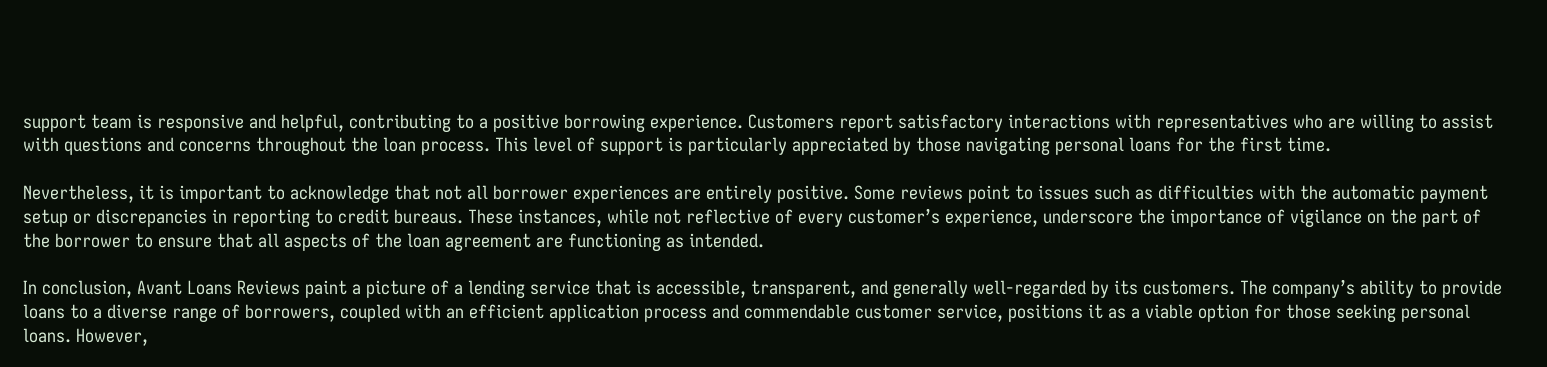support team is responsive and helpful, contributing to a positive borrowing experience. Customers report satisfactory interactions with representatives who are willing to assist with questions and concerns throughout the loan process. This level of support is particularly appreciated by those navigating personal loans for the first time.

Nevertheless, it is important to acknowledge that not all borrower experiences are entirely positive. Some reviews point to issues such as difficulties with the automatic payment setup or discrepancies in reporting to credit bureaus. These instances, while not reflective of every customer’s experience, underscore the importance of vigilance on the part of the borrower to ensure that all aspects of the loan agreement are functioning as intended.

In conclusion, Avant Loans Reviews paint a picture of a lending service that is accessible, transparent, and generally well-regarded by its customers. The company’s ability to provide loans to a diverse range of borrowers, coupled with an efficient application process and commendable customer service, positions it as a viable option for those seeking personal loans. However,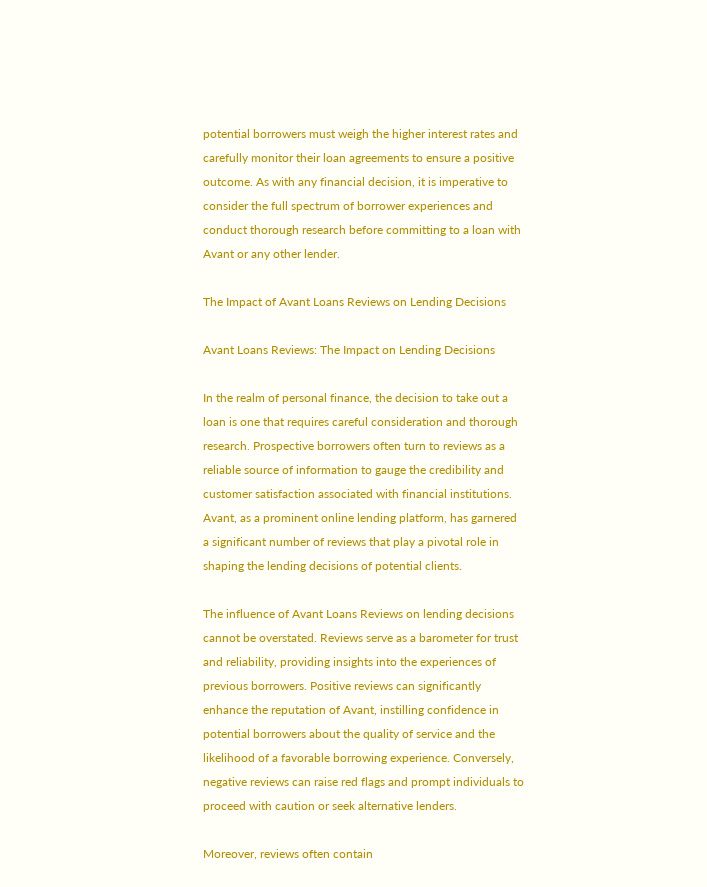potential borrowers must weigh the higher interest rates and carefully monitor their loan agreements to ensure a positive outcome. As with any financial decision, it is imperative to consider the full spectrum of borrower experiences and conduct thorough research before committing to a loan with Avant or any other lender.

The Impact of Avant Loans Reviews on Lending Decisions

Avant Loans Reviews: The Impact on Lending Decisions

In the realm of personal finance, the decision to take out a loan is one that requires careful consideration and thorough research. Prospective borrowers often turn to reviews as a reliable source of information to gauge the credibility and customer satisfaction associated with financial institutions. Avant, as a prominent online lending platform, has garnered a significant number of reviews that play a pivotal role in shaping the lending decisions of potential clients.

The influence of Avant Loans Reviews on lending decisions cannot be overstated. Reviews serve as a barometer for trust and reliability, providing insights into the experiences of previous borrowers. Positive reviews can significantly enhance the reputation of Avant, instilling confidence in potential borrowers about the quality of service and the likelihood of a favorable borrowing experience. Conversely, negative reviews can raise red flags and prompt individuals to proceed with caution or seek alternative lenders.

Moreover, reviews often contain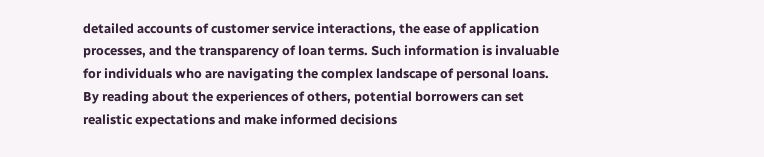detailed accounts of customer service interactions, the ease of application processes, and the transparency of loan terms. Such information is invaluable for individuals who are navigating the complex landscape of personal loans. By reading about the experiences of others, potential borrowers can set realistic expectations and make informed decisions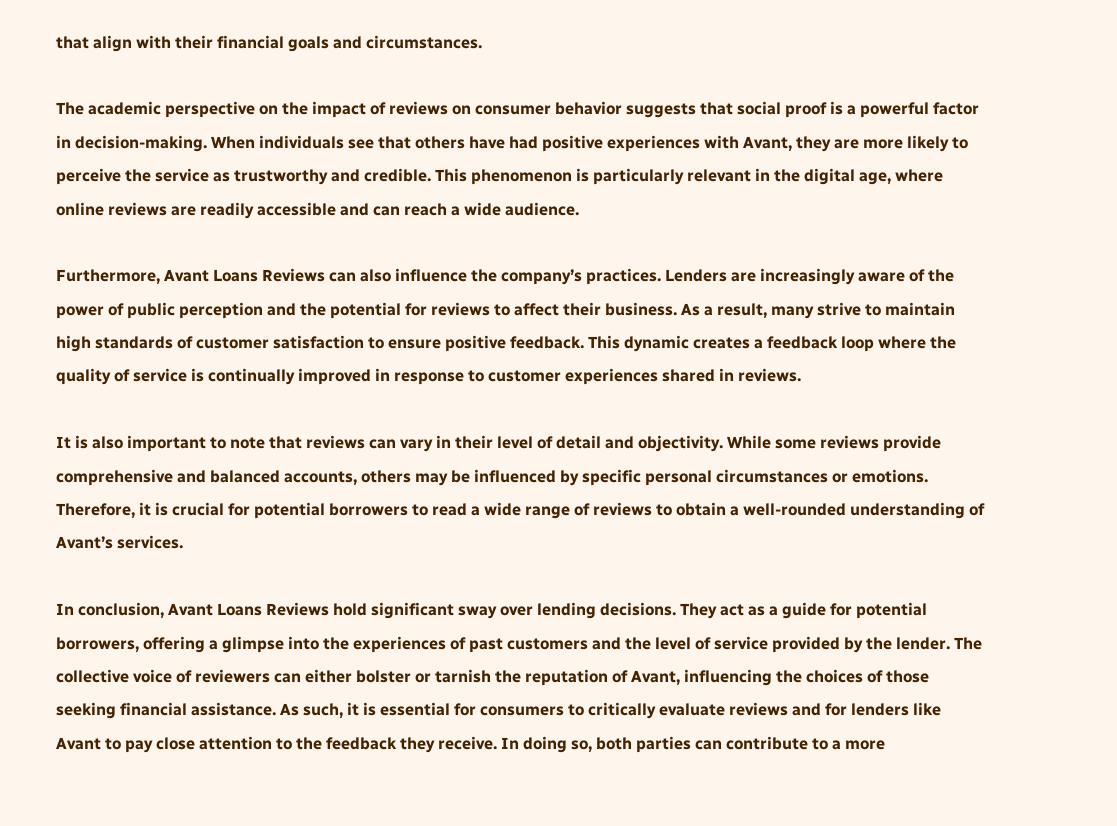that align with their financial goals and circumstances.

The academic perspective on the impact of reviews on consumer behavior suggests that social proof is a powerful factor in decision-making. When individuals see that others have had positive experiences with Avant, they are more likely to perceive the service as trustworthy and credible. This phenomenon is particularly relevant in the digital age, where online reviews are readily accessible and can reach a wide audience.

Furthermore, Avant Loans Reviews can also influence the company’s practices. Lenders are increasingly aware of the power of public perception and the potential for reviews to affect their business. As a result, many strive to maintain high standards of customer satisfaction to ensure positive feedback. This dynamic creates a feedback loop where the quality of service is continually improved in response to customer experiences shared in reviews.

It is also important to note that reviews can vary in their level of detail and objectivity. While some reviews provide comprehensive and balanced accounts, others may be influenced by specific personal circumstances or emotions. Therefore, it is crucial for potential borrowers to read a wide range of reviews to obtain a well-rounded understanding of Avant’s services.

In conclusion, Avant Loans Reviews hold significant sway over lending decisions. They act as a guide for potential borrowers, offering a glimpse into the experiences of past customers and the level of service provided by the lender. The collective voice of reviewers can either bolster or tarnish the reputation of Avant, influencing the choices of those seeking financial assistance. As such, it is essential for consumers to critically evaluate reviews and for lenders like Avant to pay close attention to the feedback they receive. In doing so, both parties can contribute to a more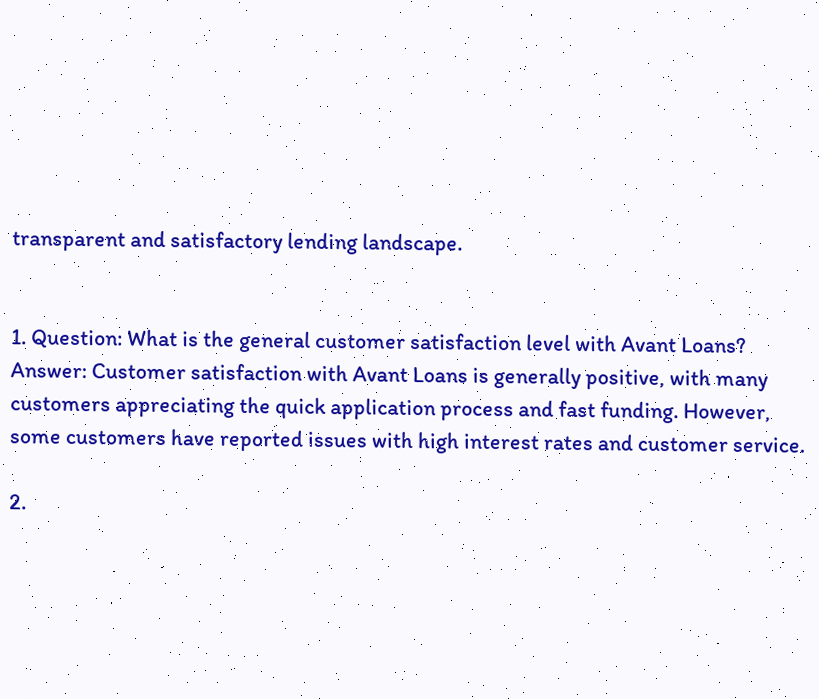transparent and satisfactory lending landscape.


1. Question: What is the general customer satisfaction level with Avant Loans?
Answer: Customer satisfaction with Avant Loans is generally positive, with many customers appreciating the quick application process and fast funding. However, some customers have reported issues with high interest rates and customer service.

2.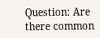Question: Are there common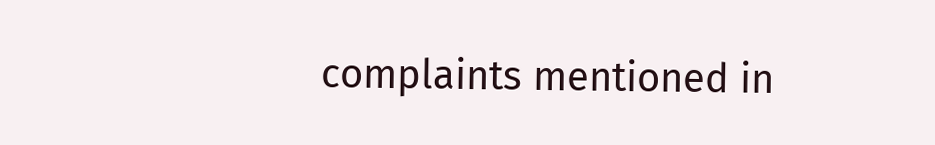complaints mentioned in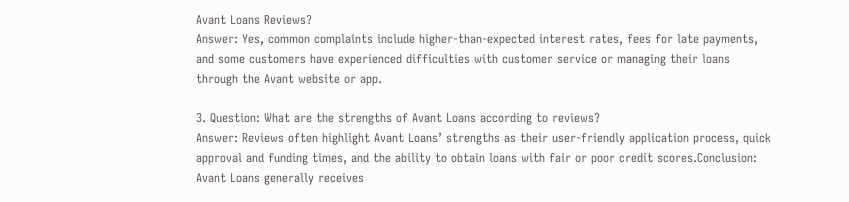Avant Loans Reviews?
Answer: Yes, common complaints include higher-than-expected interest rates, fees for late payments, and some customers have experienced difficulties with customer service or managing their loans through the Avant website or app.

3. Question: What are the strengths of Avant Loans according to reviews?
Answer: Reviews often highlight Avant Loans’ strengths as their user-friendly application process, quick approval and funding times, and the ability to obtain loans with fair or poor credit scores.Conclusion: Avant Loans generally receives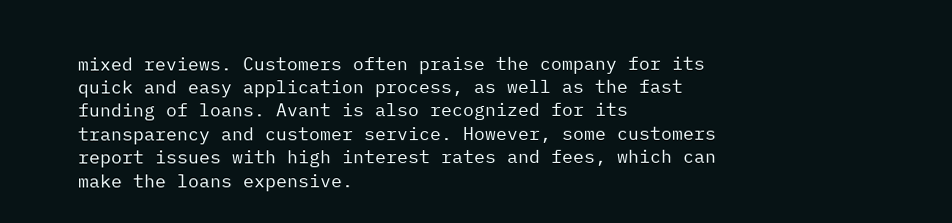mixed reviews. Customers often praise the company for its quick and easy application process, as well as the fast funding of loans. Avant is also recognized for its transparency and customer service. However, some customers report issues with high interest rates and fees, which can make the loans expensive.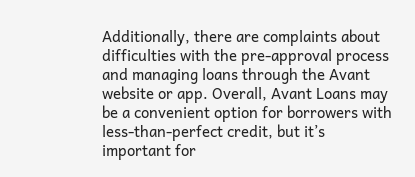Additionally, there are complaints about difficulties with the pre-approval process and managing loans through the Avant website or app. Overall, Avant Loans may be a convenient option for borrowers with less-than-perfect credit, but it’s important for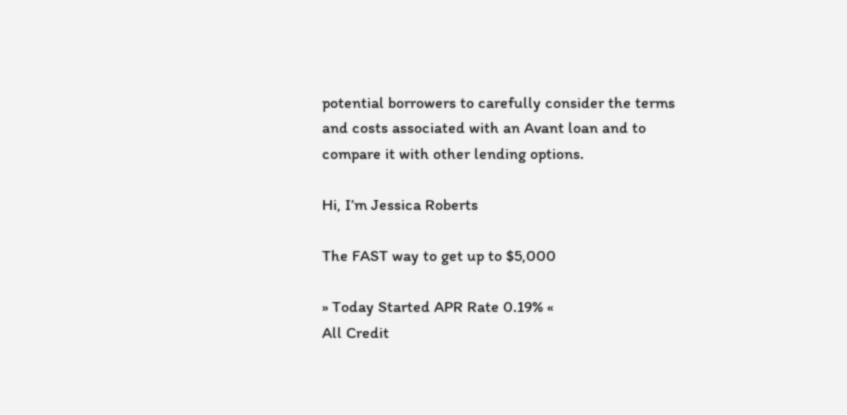potential borrowers to carefully consider the terms and costs associated with an Avant loan and to compare it with other lending options.

Hi, I’m Jessica Roberts

The FAST way to get up to $5,000

» Today Started APR Rate 0.19% «
All Credit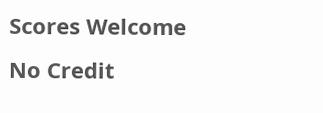Scores Welcome
No Credit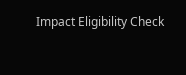Impact Eligibility Check